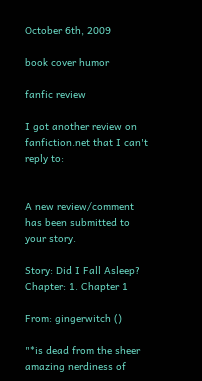October 6th, 2009

book cover humor

fanfic review

I got another review on fanfiction.net that I can't reply to:


A new review/comment has been submitted to your story.

Story: Did I Fall Asleep?
Chapter: 1. Chapter 1

From: gingerwitch ()

"*is dead from the sheer amazing nerdiness of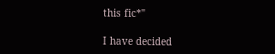this fic*"

I have decided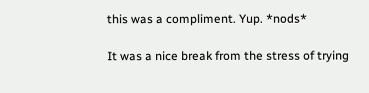this was a compliment. Yup. *nods*

It was a nice break from the stress of trying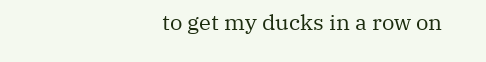to get my ducks in a row on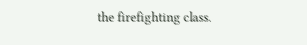the firefighting class.